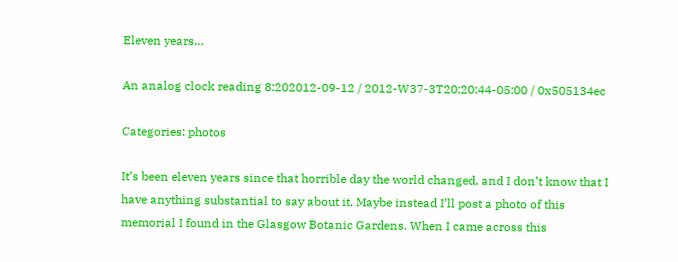Eleven years…

An analog clock reading 8:202012-09-12 / 2012-W37-3T20:20:44-05:00 / 0x505134ec

Categories: photos

It’s been eleven years since that horrible day the world changed, and I don’t know that I have anything substantial to say about it. Maybe instead I’ll post a photo of this memorial I found in the Glasgow Botanic Gardens. When I came across this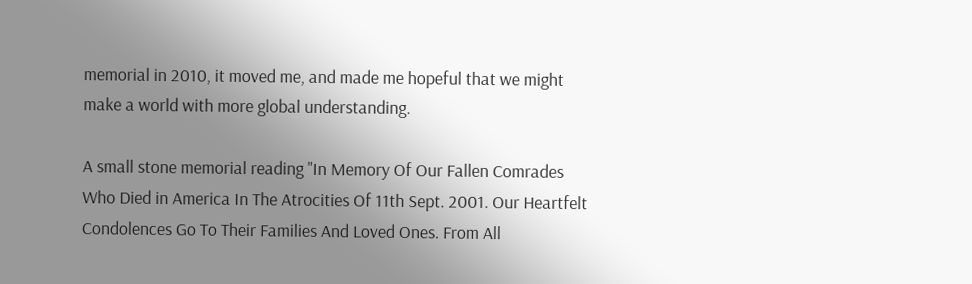memorial in 2010, it moved me, and made me hopeful that we might make a world with more global understanding.

A small stone memorial reading "In Memory Of Our Fallen Comrades Who Died in America In The Atrocities Of 11th Sept. 2001. Our Heartfelt Condolences Go To Their Families And Loved Ones. From All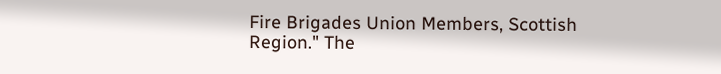Fire Brigades Union Members, Scottish Region." The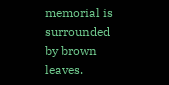memorial is surrounded by brown leaves.